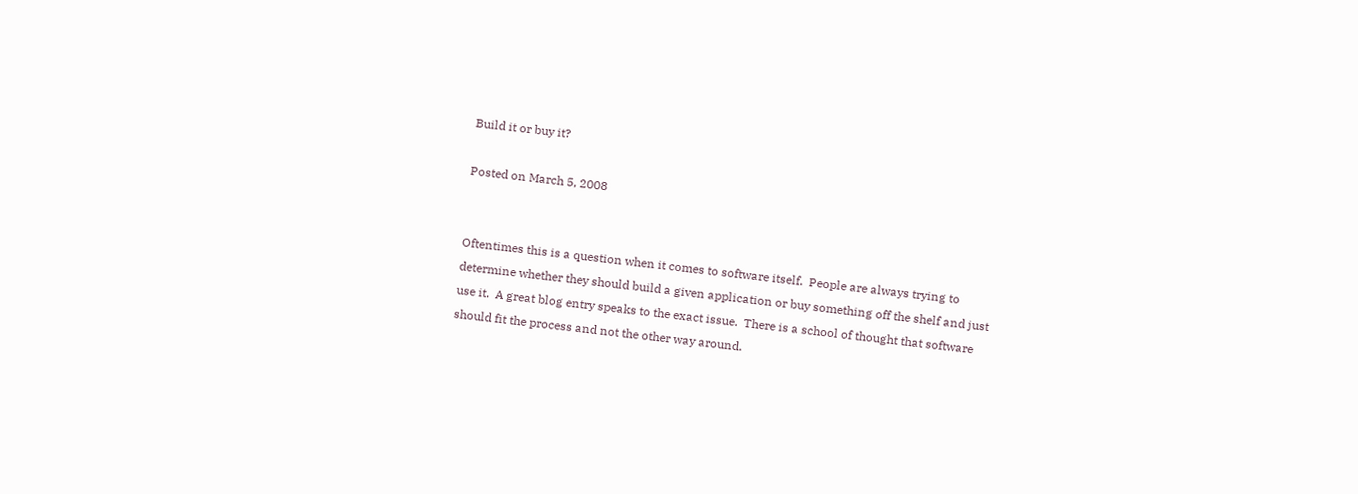Build it or buy it?

Posted on March 5, 2008


Oftentimes this is a question when it comes to software itself.  People are always trying to determine whether they should build a given application or buy something off the shelf and just use it.  A great blog entry speaks to the exact issue.  There is a school of thought that software should fit the process and not the other way around.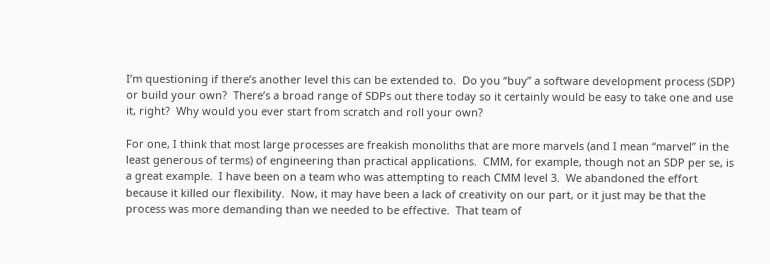I’m questioning if there’s another level this can be extended to.  Do you “buy” a software development process (SDP) or build your own?  There’s a broad range of SDPs out there today so it certainly would be easy to take one and use it, right?  Why would you ever start from scratch and roll your own?

For one, I think that most large processes are freakish monoliths that are more marvels (and I mean “marvel” in the least generous of terms) of engineering than practical applications.  CMM, for example, though not an SDP per se, is a great example.  I have been on a team who was attempting to reach CMM level 3.  We abandoned the effort because it killed our flexibility.  Now, it may have been a lack of creativity on our part, or it just may be that the process was more demanding than we needed to be effective.  That team of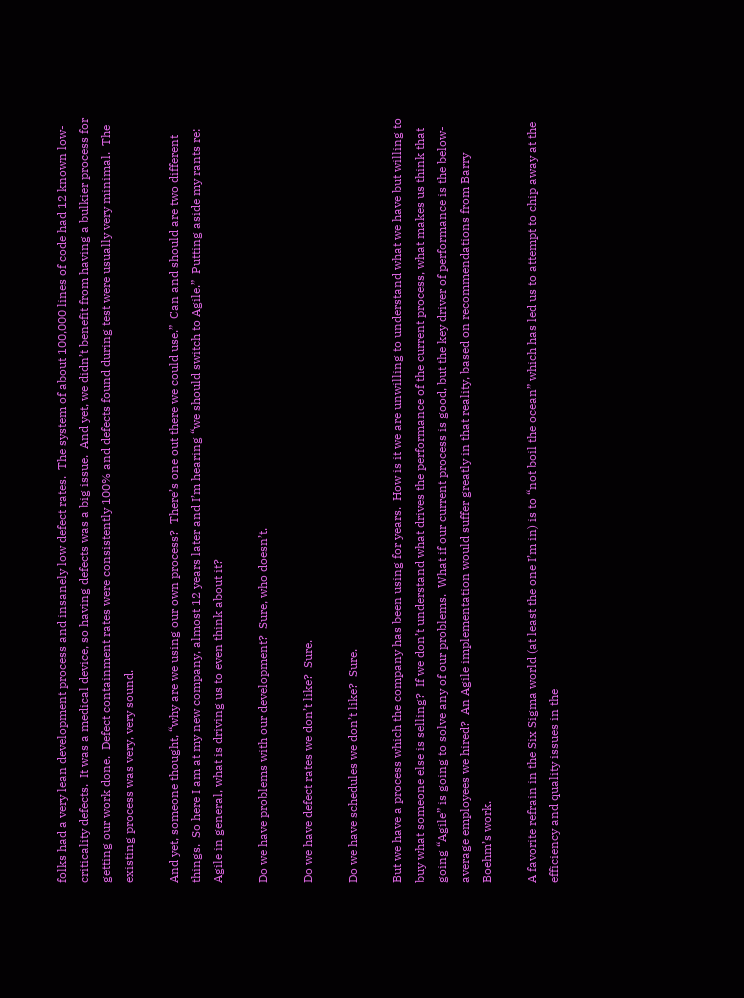folks had a very lean development process and insanely low defect rates.  The system of about 100,000 lines of code had 12 known low-criticality defects.  It was a medical device, so having defects was a big issue.  And yet, we didn’t benefit from having a bulkier process for getting our work done.  Defect containment rates were consistently 100% and defects found during test were usually very minimal.  The existing process was very, very sound.

And yet, someone thought, “why are we using our own process?  There’s one out there we could use.”  Can and should are two different things.  So here I am at my new company, almost 12 years later and I’m hearing “we should switch to Agile.”  Putting aside my rants re: Agile in general, what is driving us to even think about it?

Do we have problems with our development?  Sure, who doesn’t.

Do we have defect rates we don’t like?  Sure.

Do we have schedules we don’t like?  Sure.

But we have a process which the company has been using for years.  How is it we are unwilling to understand what we have but willing to buy what someone else is selling?  If we don’t understand what drives the performance of the current process, what makes us think that going “Agile” is going to solve any of our problems.  What if our current process is good, but the key driver of performance is the below-average employees we hired?  An Agile implementation would suffer greatly in that reality, based on recommendations from Barry Boehm’s work.

A favorite refrain in the Six Sigma world (at least the one I’m in) is to “not boil the ocean” which has led us to attempt to chip away at the efficiency and quality issues in the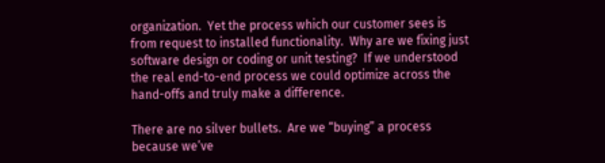organization.  Yet the process which our customer sees is from request to installed functionality.  Why are we fixing just software design or coding or unit testing?  If we understood the real end-to-end process we could optimize across the hand-offs and truly make a difference.

There are no silver bullets.  Are we “buying” a process because we’ve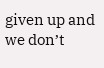given up and we don’t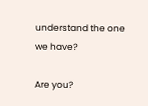understand the one we have?

Are you?